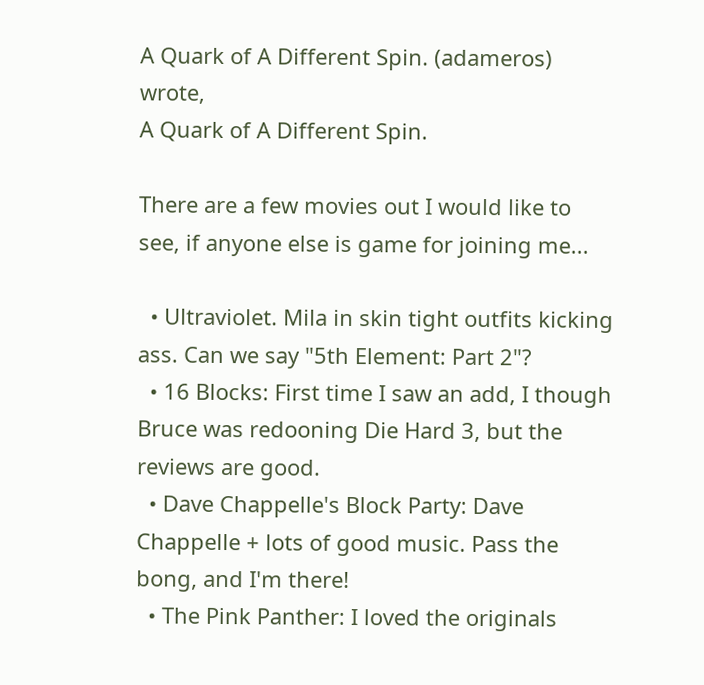A Quark of A Different Spin. (adameros) wrote,
A Quark of A Different Spin.

There are a few movies out I would like to see, if anyone else is game for joining me...

  • Ultraviolet. Mila in skin tight outfits kicking ass. Can we say "5th Element: Part 2"?
  • 16 Blocks: First time I saw an add, I though Bruce was redooning Die Hard 3, but the reviews are good.
  • Dave Chappelle's Block Party: Dave Chappelle + lots of good music. Pass the bong, and I'm there!
  • The Pink Panther: I loved the originals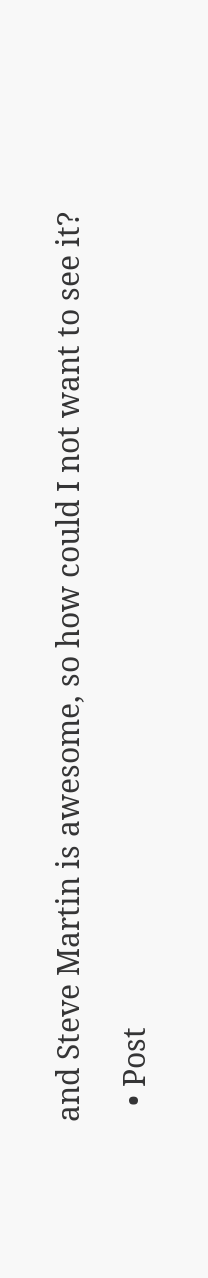and Steve Martin is awesome, so how could I not want to see it?

  • Post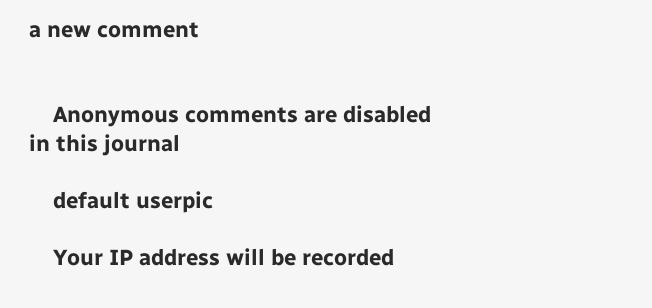a new comment


    Anonymous comments are disabled in this journal

    default userpic

    Your IP address will be recorded